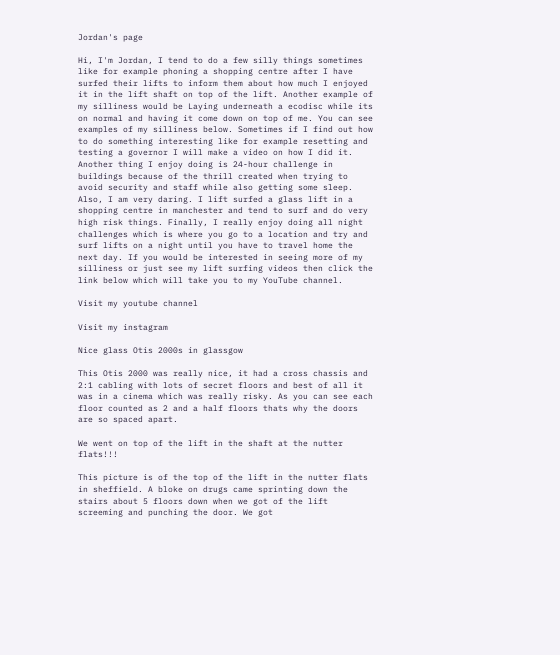Jordan's page

Hi, I'm Jordan, I tend to do a few silly things sometimes like for example phoning a shopping centre after I have surfed their lifts to inform them about how much I enjoyed it in the lift shaft on top of the lift. Another example of my silliness would be Laying underneath a ecodisc while its on normal and having it come down on top of me. You can see examples of my silliness below. Sometimes if I find out how to do something interesting like for example resetting and testing a governor I will make a video on how I did it. Another thing I enjoy doing is 24-hour challenge in buildings because of the thrill created when trying to avoid security and staff while also getting some sleep. Also, I am very daring. I lift surfed a glass lift in a shopping centre in manchester and tend to surf and do very high risk things. Finally, I really enjoy doing all night challenges which is where you go to a location and try and surf lifts on a night until you have to travel home the next day. If you would be interested in seeing more of my silliness or just see my lift surfing videos then click the link below which will take you to my YouTube channel.

Visit my youtube channel

Visit my instagram

Nice glass Otis 2000s in glassgow

This Otis 2000 was really nice, it had a cross chassis and 2:1 cabling with lots of secret floors and best of all it was in a cinema which was really risky. As you can see each floor counted as 2 and a half floors thats why the doors are so spaced apart.

We went on top of the lift in the shaft at the nutter flats!!!

This picture is of the top of the lift in the nutter flats in sheffield. A bloke on drugs came sprinting down the stairs about 5 floors down when we got of the lift screeming and punching the door. We got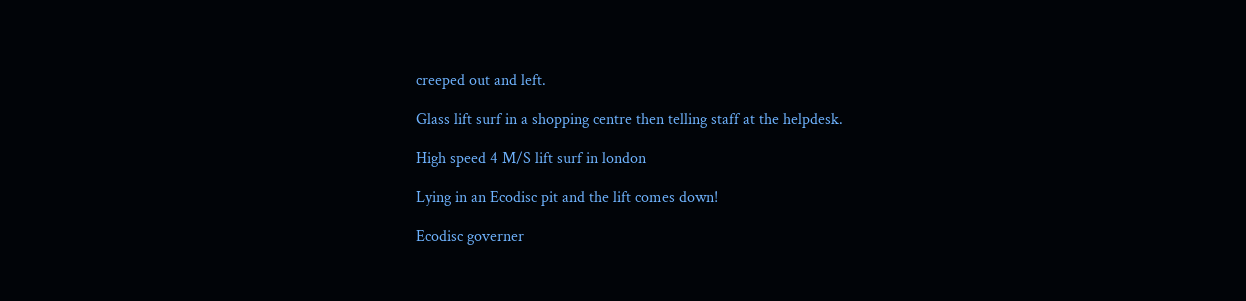creeped out and left.

Glass lift surf in a shopping centre then telling staff at the helpdesk.

High speed 4 M/S lift surf in london

Lying in an Ecodisc pit and the lift comes down!

Ecodisc governer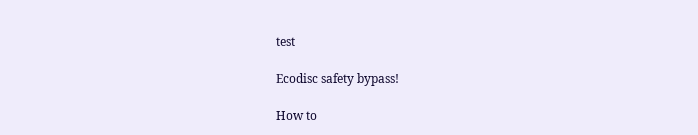test

Ecodisc safety bypass!

How to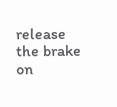release the brake on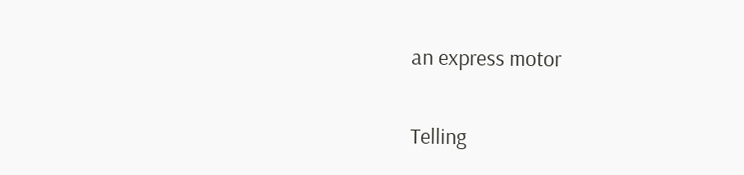an express motor

Telling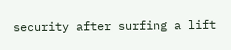security after surfing a lift